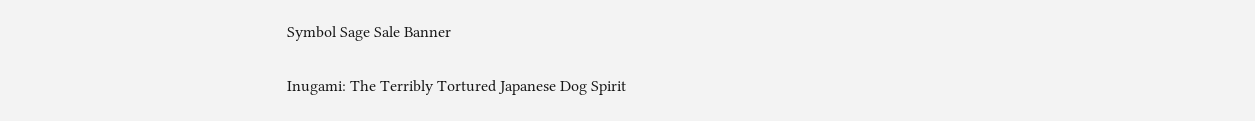Symbol Sage Sale Banner

Inugami: The Terribly Tortured Japanese Dog Spirit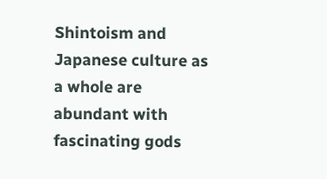Shintoism and Japanese culture as a whole are abundant with fascinating gods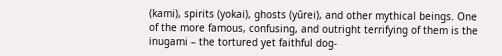(kami), spirits (yokai), ghosts (yūrei), and other mythical beings. One of the more famous, confusing, and outright terrifying of them is the inugami – the tortured yet faithful dog-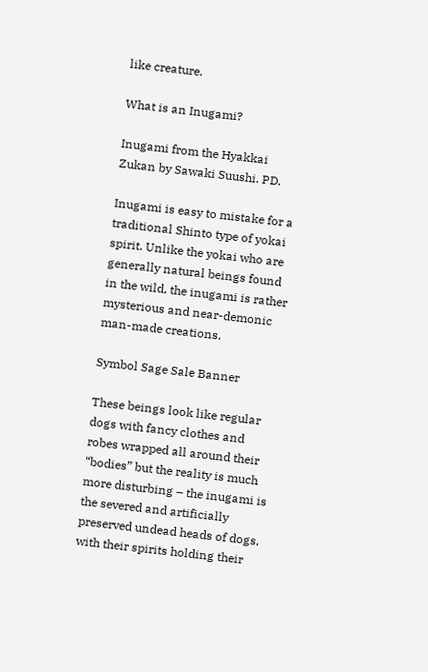like creature.

What is an Inugami?

Inugami from the Hyakkai Zukan by Sawaki Suushi. PD.

Inugami is easy to mistake for a traditional Shinto type of yokai spirit. Unlike the yokai who are generally natural beings found in the wild, the inugami is rather mysterious and near-demonic man-made creations.

Symbol Sage Sale Banner

These beings look like regular dogs with fancy clothes and robes wrapped all around their “bodies” but the reality is much more disturbing – the inugami is the severed and artificially preserved undead heads of dogs, with their spirits holding their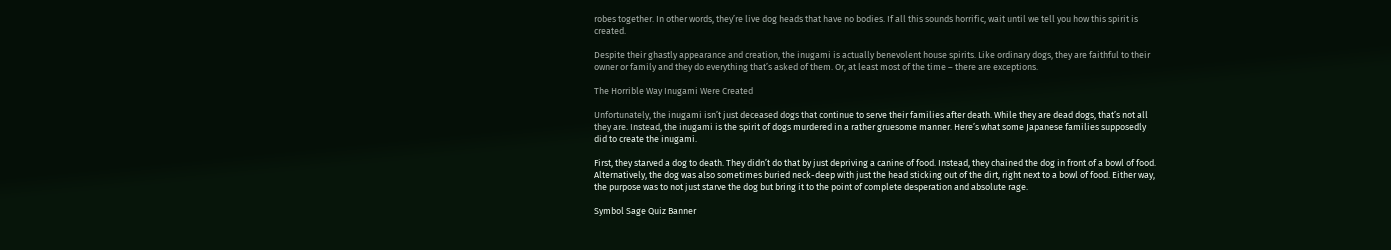robes together. In other words, they’re live dog heads that have no bodies. If all this sounds horrific, wait until we tell you how this spirit is created.

Despite their ghastly appearance and creation, the inugami is actually benevolent house spirits. Like ordinary dogs, they are faithful to their owner or family and they do everything that’s asked of them. Or, at least most of the time – there are exceptions.

The Horrible Way Inugami Were Created

Unfortunately, the inugami isn’t just deceased dogs that continue to serve their families after death. While they are dead dogs, that’s not all they are. Instead, the inugami is the spirit of dogs murdered in a rather gruesome manner. Here’s what some Japanese families supposedly did to create the inugami.

First, they starved a dog to death. They didn’t do that by just depriving a canine of food. Instead, they chained the dog in front of a bowl of food. Alternatively, the dog was also sometimes buried neck-deep with just the head sticking out of the dirt, right next to a bowl of food. Either way, the purpose was to not just starve the dog but bring it to the point of complete desperation and absolute rage.

Symbol Sage Quiz Banner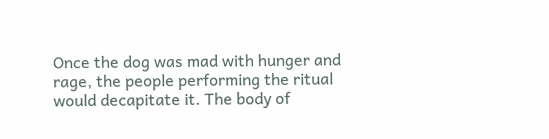Once the dog was mad with hunger and rage, the people performing the ritual would decapitate it. The body of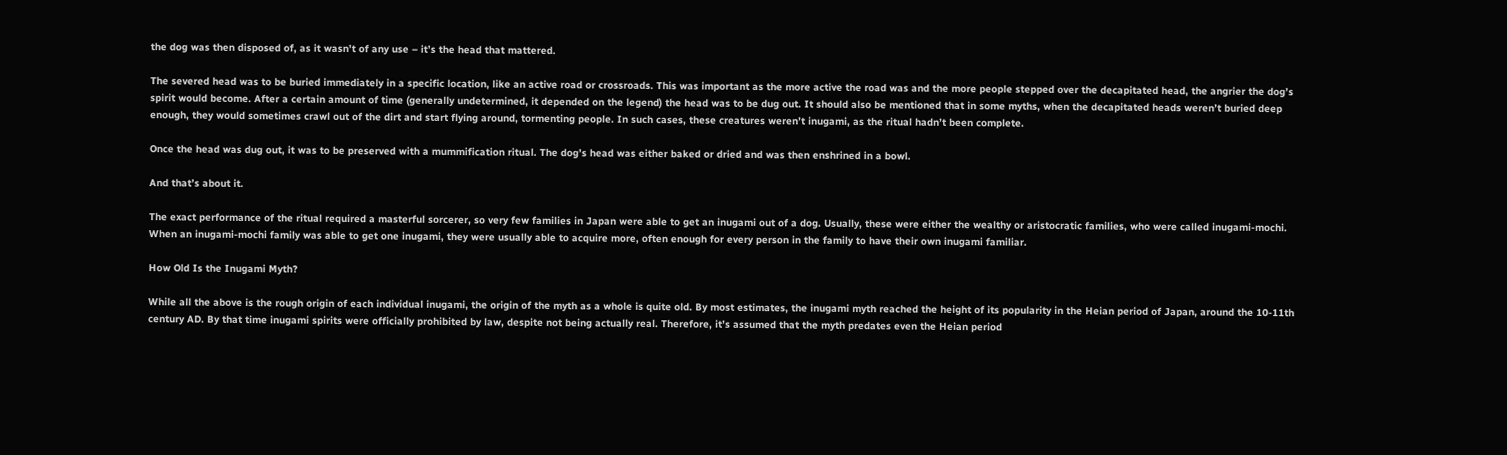the dog was then disposed of, as it wasn’t of any use – it’s the head that mattered.

The severed head was to be buried immediately in a specific location, like an active road or crossroads. This was important as the more active the road was and the more people stepped over the decapitated head, the angrier the dog’s spirit would become. After a certain amount of time (generally undetermined, it depended on the legend) the head was to be dug out. It should also be mentioned that in some myths, when the decapitated heads weren’t buried deep enough, they would sometimes crawl out of the dirt and start flying around, tormenting people. In such cases, these creatures weren’t inugami, as the ritual hadn’t been complete.

Once the head was dug out, it was to be preserved with a mummification ritual. The dog’s head was either baked or dried and was then enshrined in a bowl.

And that’s about it.

The exact performance of the ritual required a masterful sorcerer, so very few families in Japan were able to get an inugami out of a dog. Usually, these were either the wealthy or aristocratic families, who were called inugami-mochi. When an inugami-mochi family was able to get one inugami, they were usually able to acquire more, often enough for every person in the family to have their own inugami familiar.

How Old Is the Inugami Myth?

While all the above is the rough origin of each individual inugami, the origin of the myth as a whole is quite old. By most estimates, the inugami myth reached the height of its popularity in the Heian period of Japan, around the 10-11th century AD. By that time inugami spirits were officially prohibited by law, despite not being actually real. Therefore, it’s assumed that the myth predates even the Heian period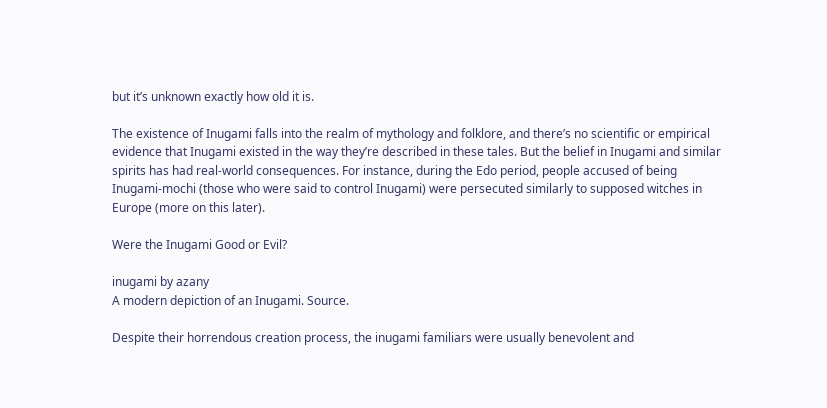but it’s unknown exactly how old it is.

The existence of Inugami falls into the realm of mythology and folklore, and there’s no scientific or empirical evidence that Inugami existed in the way they’re described in these tales. But the belief in Inugami and similar spirits has had real-world consequences. For instance, during the Edo period, people accused of being Inugami-mochi (those who were said to control Inugami) were persecuted similarly to supposed witches in Europe (more on this later).

Were the Inugami Good or Evil?

inugami by azany
A modern depiction of an Inugami. Source.

Despite their horrendous creation process, the inugami familiars were usually benevolent and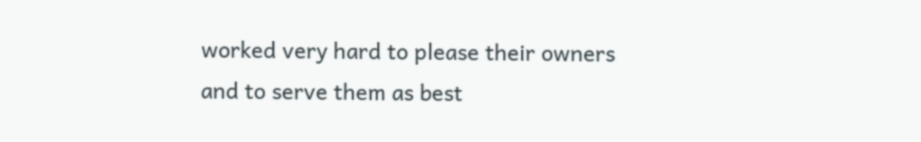worked very hard to please their owners and to serve them as best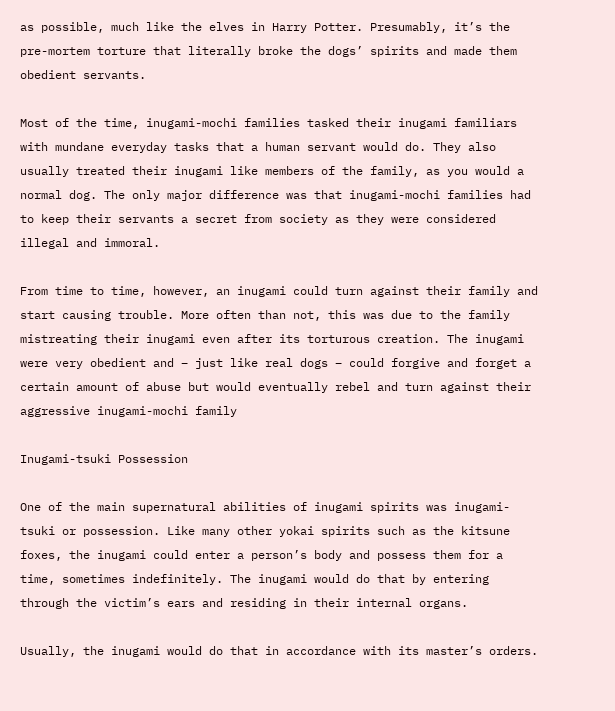as possible, much like the elves in Harry Potter. Presumably, it’s the pre-mortem torture that literally broke the dogs’ spirits and made them obedient servants.

Most of the time, inugami-mochi families tasked their inugami familiars with mundane everyday tasks that a human servant would do. They also usually treated their inugami like members of the family, as you would a normal dog. The only major difference was that inugami-mochi families had to keep their servants a secret from society as they were considered illegal and immoral.

From time to time, however, an inugami could turn against their family and start causing trouble. More often than not, this was due to the family mistreating their inugami even after its torturous creation. The inugami were very obedient and – just like real dogs – could forgive and forget a certain amount of abuse but would eventually rebel and turn against their aggressive inugami-mochi family

Inugami-tsuki Possession

One of the main supernatural abilities of inugami spirits was inugami-tsuki or possession. Like many other yokai spirits such as the kitsune foxes, the inugami could enter a person’s body and possess them for a time, sometimes indefinitely. The inugami would do that by entering through the victim’s ears and residing in their internal organs.

Usually, the inugami would do that in accordance with its master’s orders.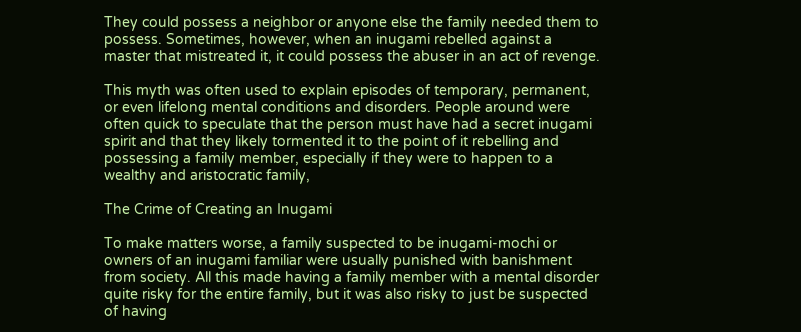They could possess a neighbor or anyone else the family needed them to possess. Sometimes, however, when an inugami rebelled against a master that mistreated it, it could possess the abuser in an act of revenge.

This myth was often used to explain episodes of temporary, permanent, or even lifelong mental conditions and disorders. People around were often quick to speculate that the person must have had a secret inugami spirit and that they likely tormented it to the point of it rebelling and possessing a family member, especially if they were to happen to a wealthy and aristocratic family,

The Crime of Creating an Inugami

To make matters worse, a family suspected to be inugami-mochi or owners of an inugami familiar were usually punished with banishment from society. All this made having a family member with a mental disorder quite risky for the entire family, but it was also risky to just be suspected of having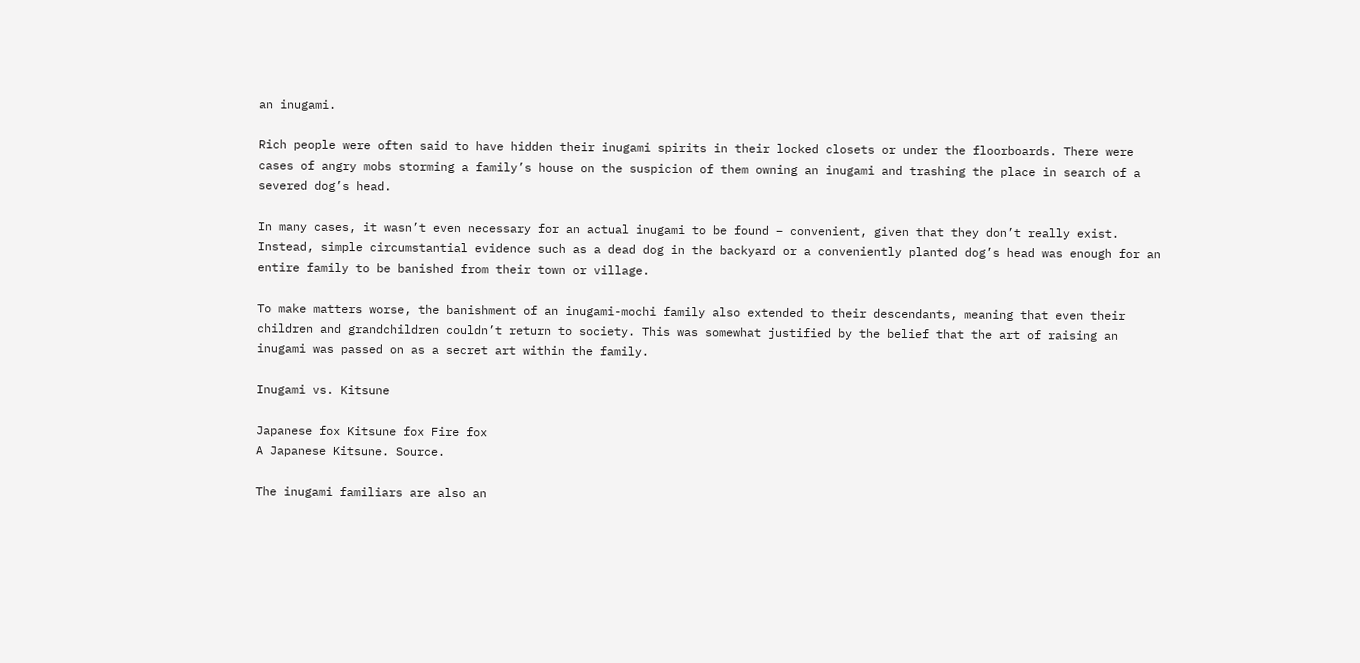an inugami.

Rich people were often said to have hidden their inugami spirits in their locked closets or under the floorboards. There were cases of angry mobs storming a family’s house on the suspicion of them owning an inugami and trashing the place in search of a severed dog’s head.

In many cases, it wasn’t even necessary for an actual inugami to be found – convenient, given that they don’t really exist. Instead, simple circumstantial evidence such as a dead dog in the backyard or a conveniently planted dog’s head was enough for an entire family to be banished from their town or village.

To make matters worse, the banishment of an inugami-mochi family also extended to their descendants, meaning that even their children and grandchildren couldn’t return to society. This was somewhat justified by the belief that the art of raising an inugami was passed on as a secret art within the family.

Inugami vs. Kitsune

Japanese fox Kitsune fox Fire fox
A Japanese Kitsune. Source.

The inugami familiars are also an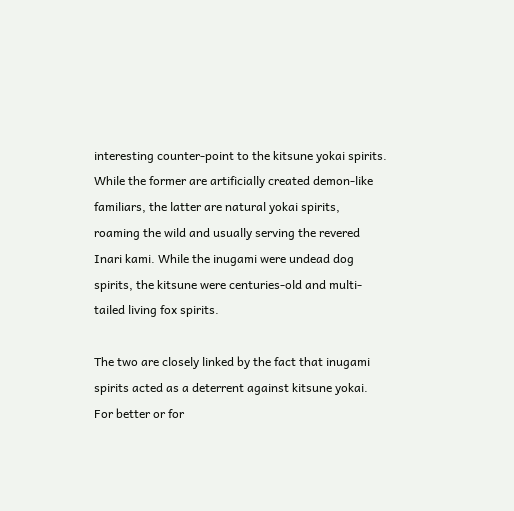interesting counter-point to the kitsune yokai spirits. While the former are artificially created demon-like familiars, the latter are natural yokai spirits, roaming the wild and usually serving the revered Inari kami. While the inugami were undead dog spirits, the kitsune were centuries-old and multi-tailed living fox spirits.

The two are closely linked by the fact that inugami spirits acted as a deterrent against kitsune yokai. For better or for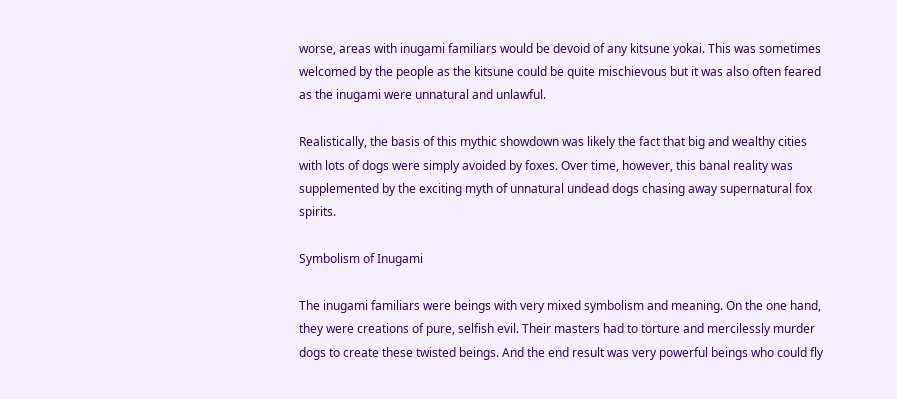worse, areas with inugami familiars would be devoid of any kitsune yokai. This was sometimes welcomed by the people as the kitsune could be quite mischievous but it was also often feared as the inugami were unnatural and unlawful.

Realistically, the basis of this mythic showdown was likely the fact that big and wealthy cities with lots of dogs were simply avoided by foxes. Over time, however, this banal reality was supplemented by the exciting myth of unnatural undead dogs chasing away supernatural fox spirits.

Symbolism of Inugami

The inugami familiars were beings with very mixed symbolism and meaning. On the one hand, they were creations of pure, selfish evil. Their masters had to torture and mercilessly murder dogs to create these twisted beings. And the end result was very powerful beings who could fly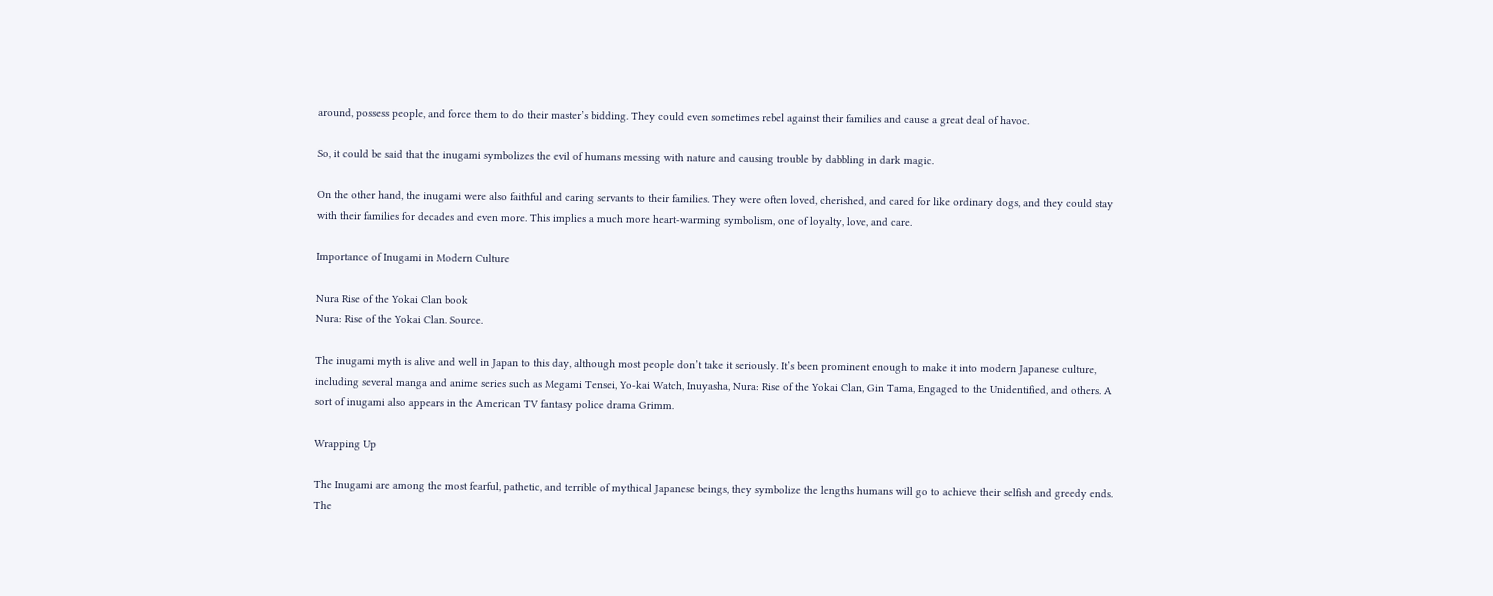around, possess people, and force them to do their master’s bidding. They could even sometimes rebel against their families and cause a great deal of havoc.

So, it could be said that the inugami symbolizes the evil of humans messing with nature and causing trouble by dabbling in dark magic.

On the other hand, the inugami were also faithful and caring servants to their families. They were often loved, cherished, and cared for like ordinary dogs, and they could stay with their families for decades and even more. This implies a much more heart-warming symbolism, one of loyalty, love, and care.

Importance of Inugami in Modern Culture

Nura Rise of the Yokai Clan book
Nura: Rise of the Yokai Clan. Source.

The inugami myth is alive and well in Japan to this day, although most people don’t take it seriously. It’s been prominent enough to make it into modern Japanese culture, including several manga and anime series such as Megami Tensei, Yo-kai Watch, Inuyasha, Nura: Rise of the Yokai Clan, Gin Tama, Engaged to the Unidentified, and others. A sort of inugami also appears in the American TV fantasy police drama Grimm.

Wrapping Up

The Inugami are among the most fearful, pathetic, and terrible of mythical Japanese beings, they symbolize the lengths humans will go to achieve their selfish and greedy ends. The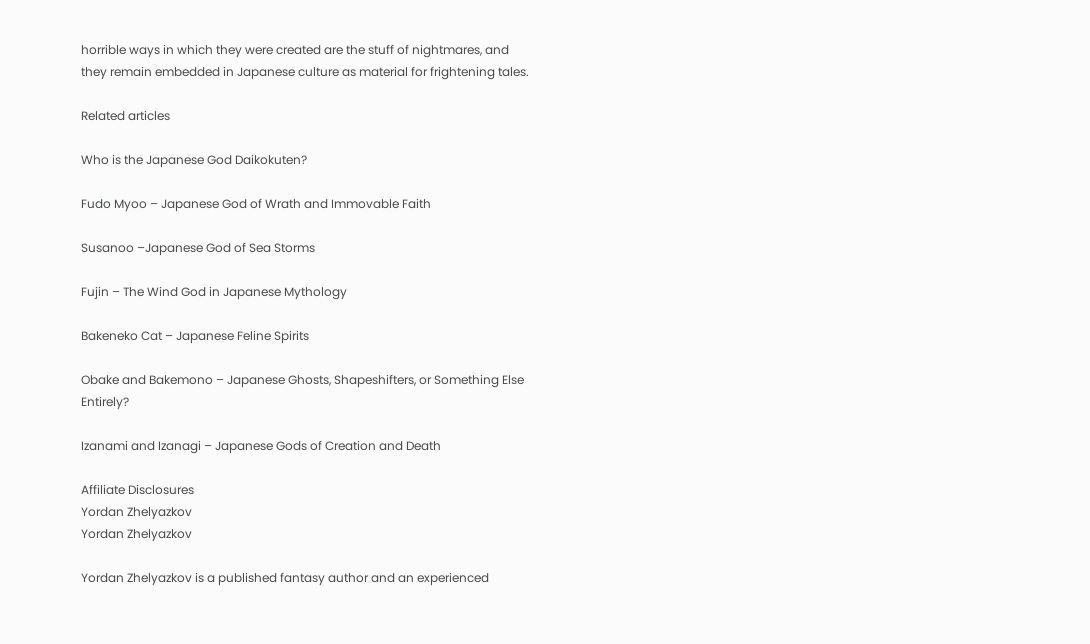horrible ways in which they were created are the stuff of nightmares, and they remain embedded in Japanese culture as material for frightening tales.

Related articles

Who is the Japanese God Daikokuten?

Fudo Myoo – Japanese God of Wrath and Immovable Faith

Susanoo –Japanese God of Sea Storms

Fujin – The Wind God in Japanese Mythology

Bakeneko Cat – Japanese Feline Spirits

Obake and Bakemono – Japanese Ghosts, Shapeshifters, or Something Else Entirely?

Izanami and Izanagi – Japanese Gods of Creation and Death

Affiliate Disclosures
Yordan Zhelyazkov
Yordan Zhelyazkov

Yordan Zhelyazkov is a published fantasy author and an experienced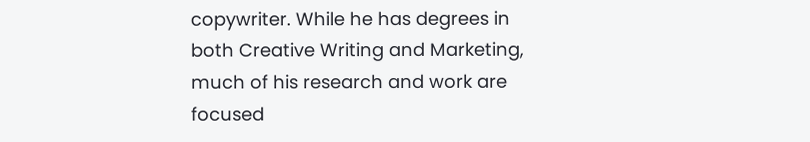copywriter. While he has degrees in both Creative Writing and Marketing, much of his research and work are focused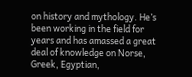on history and mythology. He’s been working in the field for years and has amassed a great deal of knowledge on Norse, Greek, Egyptian,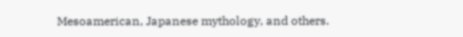Mesoamerican, Japanese mythology, and others.